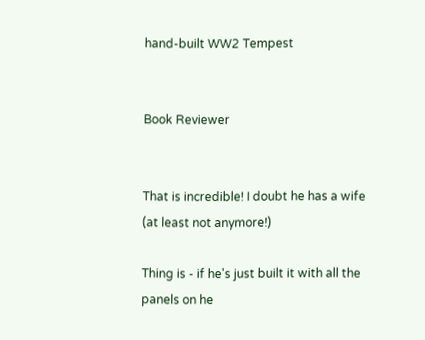hand-built WW2 Tempest


Book Reviewer


That is incredible! I doubt he has a wife (at least not anymore!)

Thing is - if he's just built it with all the panels on he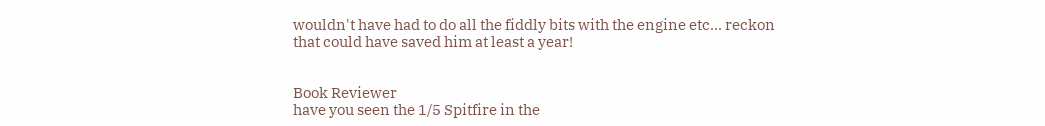wouldn't have had to do all the fiddly bits with the engine etc... reckon that could have saved him at least a year!


Book Reviewer
have you seen the 1/5 Spitfire in the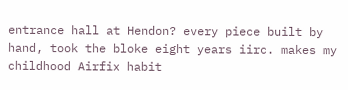entrance hall at Hendon? every piece built by hand, took the bloke eight years iirc. makes my childhood Airfix habit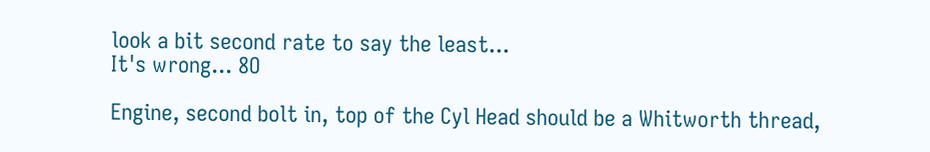look a bit second rate to say the least...
It's wrong... 8O

Engine, second bolt in, top of the Cyl Head should be a Whitworth thread,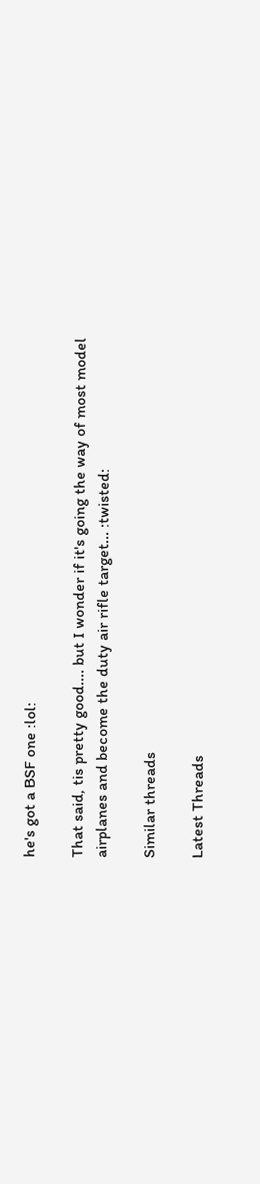he's got a BSF one :lol:

That said, tis pretty good.... but I wonder if it's going the way of most model airplanes and become the duty air rifle target... :twisted:

Similar threads

Latest Threads